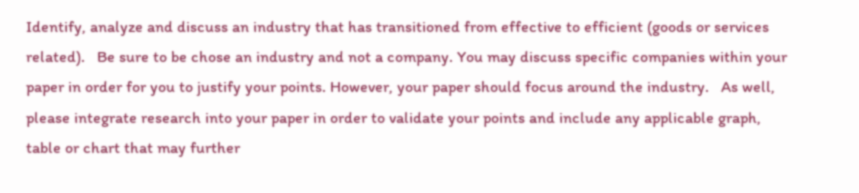Identify, analyze and discuss an industry that has transitioned from effective to efficient (goods or services related).   Be sure to be chose an industry and not a company. You may discuss specific companies within your paper in order for you to justify your points. However, your paper should focus around the industry.   As well, please integrate research into your paper in order to validate your points and include any applicable graph, table or chart that may further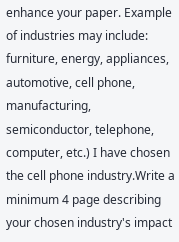enhance your paper. Example of industries may include: furniture, energy, appliances, automotive, cell phone, manufacturing, semiconductor, telephone, computer, etc.) I have chosen the cell phone industry.Write a minimum 4 page describing your chosen industry's impact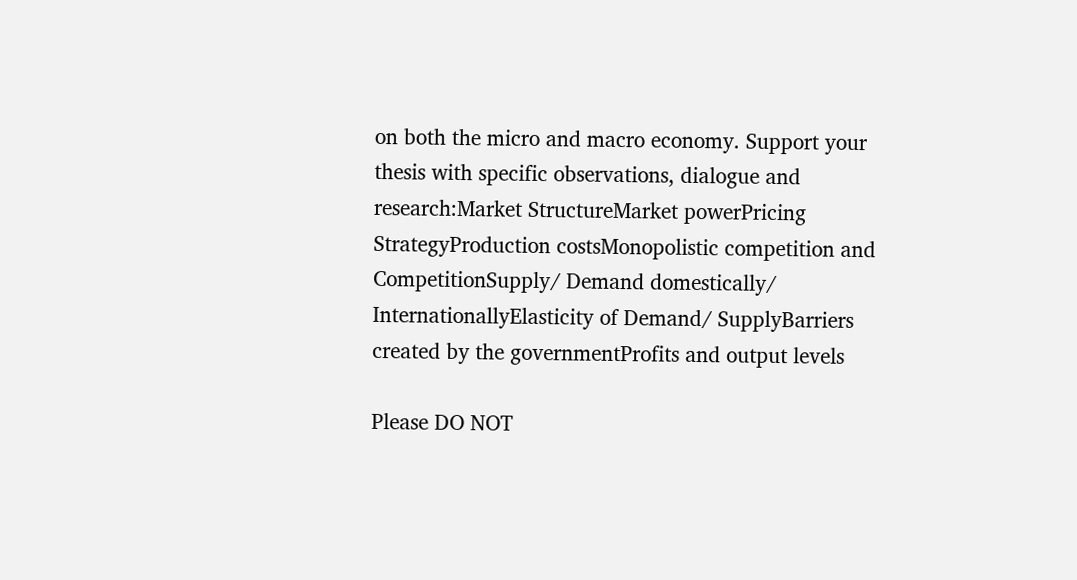on both the micro and macro economy. Support your thesis with specific observations, dialogue and research:Market StructureMarket powerPricing StrategyProduction costsMonopolistic competition and CompetitionSupply/ Demand domestically/ InternationallyElasticity of Demand/ SupplyBarriers created by the governmentProfits and output levels

Please DO NOT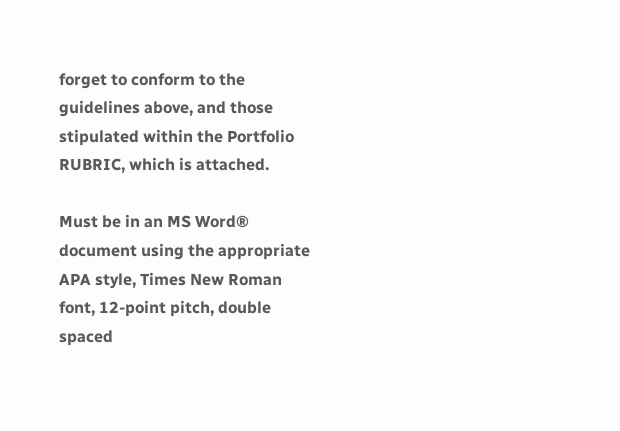forget to conform to the guidelines above, and those stipulated within the Portfolio RUBRIC, which is attached.

Must be in an MS Word® document using the appropriate APA style, Times New Roman font, 12-point pitch, double spaced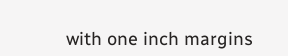with one inch margins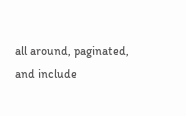all around, paginated, and include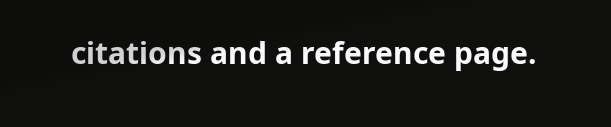citations and a reference page.